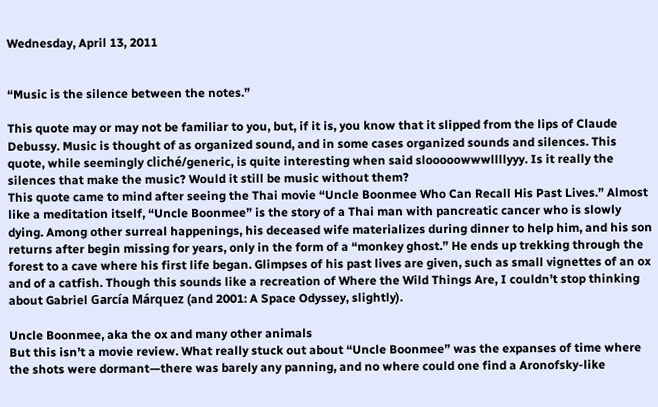Wednesday, April 13, 2011


“Music is the silence between the notes.”

This quote may or may not be familiar to you, but, if it is, you know that it slipped from the lips of Claude Debussy. Music is thought of as organized sound, and in some cases organized sounds and silences. This quote, while seemingly cliché/generic, is quite interesting when said slooooowwwllllyyy. Is it really the silences that make the music? Would it still be music without them?
This quote came to mind after seeing the Thai movie “Uncle Boonmee Who Can Recall His Past Lives.” Almost like a meditation itself, “Uncle Boonmee” is the story of a Thai man with pancreatic cancer who is slowly dying. Among other surreal happenings, his deceased wife materializes during dinner to help him, and his son returns after begin missing for years, only in the form of a “monkey ghost.” He ends up trekking through the forest to a cave where his first life began. Glimpses of his past lives are given, such as small vignettes of an ox and of a catfish. Though this sounds like a recreation of Where the Wild Things Are, I couldn’t stop thinking about Gabriel García Márquez (and 2001: A Space Odyssey, slightly).

Uncle Boonmee, aka the ox and many other animals
But this isn’t a movie review. What really stuck out about “Uncle Boonmee” was the expanses of time where the shots were dormant—there was barely any panning, and no where could one find a Aronofsky-like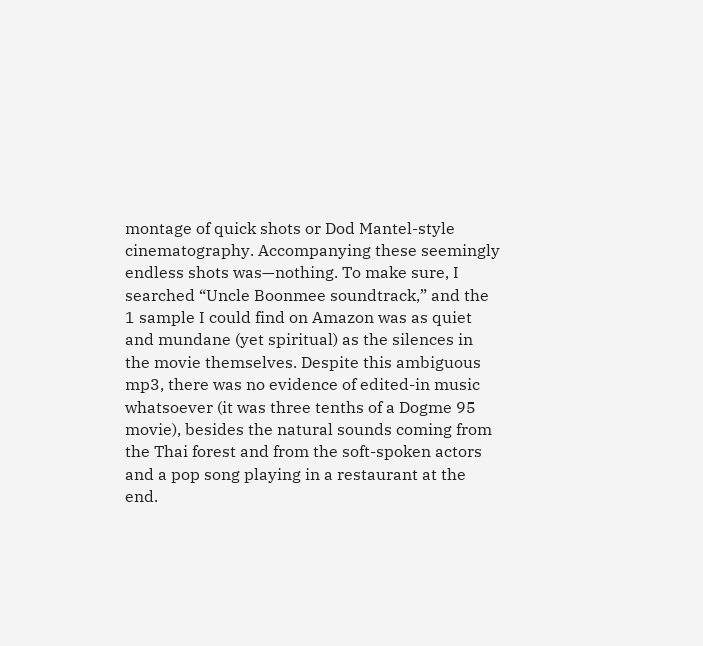montage of quick shots or Dod Mantel-style cinematography. Accompanying these seemingly endless shots was—nothing. To make sure, I searched “Uncle Boonmee soundtrack,” and the 1 sample I could find on Amazon was as quiet and mundane (yet spiritual) as the silences in the movie themselves. Despite this ambiguous mp3, there was no evidence of edited-in music whatsoever (it was three tenths of a Dogme 95 movie), besides the natural sounds coming from the Thai forest and from the soft-spoken actors and a pop song playing in a restaurant at the end.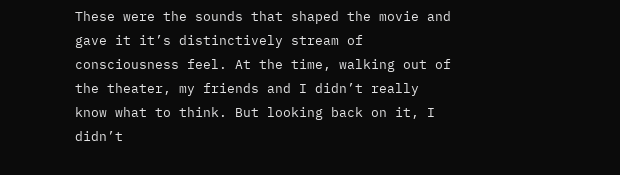These were the sounds that shaped the movie and gave it it’s distinctively stream of consciousness feel. At the time, walking out of the theater, my friends and I didn’t really know what to think. But looking back on it, I didn’t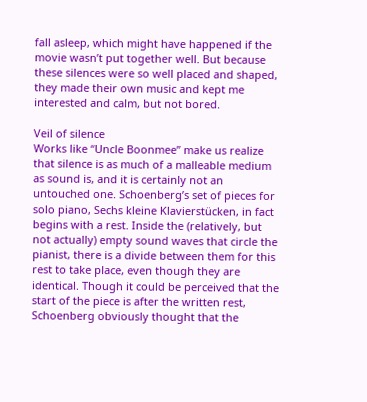fall asleep, which might have happened if the movie wasn’t put together well. But because these silences were so well placed and shaped, they made their own music and kept me interested and calm, but not bored.

Veil of silence
Works like “Uncle Boonmee” make us realize that silence is as much of a malleable medium as sound is, and it is certainly not an untouched one. Schoenberg’s set of pieces for solo piano, Sechs kleine Klavierstücken, in fact begins with a rest. Inside the (relatively, but not actually) empty sound waves that circle the pianist, there is a divide between them for this rest to take place, even though they are identical. Though it could be perceived that the start of the piece is after the written rest, Schoenberg obviously thought that the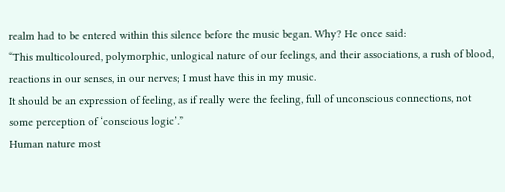realm had to be entered within this silence before the music began. Why? He once said:
“This multicoloured, polymorphic, unlogical nature of our feelings, and their associations, a rush of blood, reactions in our senses, in our nerves; I must have this in my music.
It should be an expression of feeling, as if really were the feeling, full of unconscious connections, not some perception of ‘conscious logic’.”
Human nature most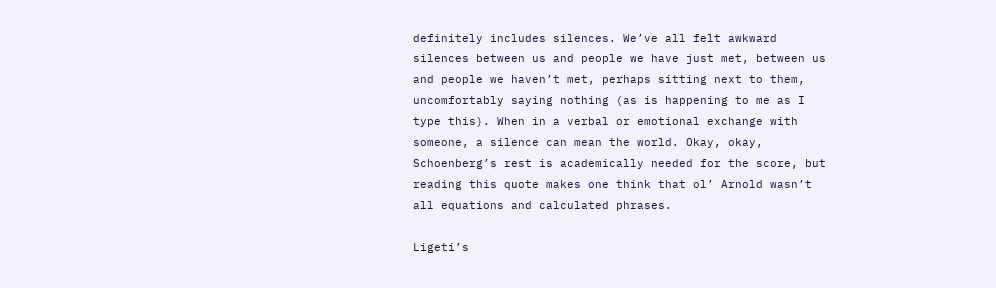definitely includes silences. We’ve all felt awkward silences between us and people we have just met, between us and people we haven’t met, perhaps sitting next to them, uncomfortably saying nothing (as is happening to me as I type this). When in a verbal or emotional exchange with someone, a silence can mean the world. Okay, okay, Schoenberg’s rest is academically needed for the score, but reading this quote makes one think that ol’ Arnold wasn’t all equations and calculated phrases.

Ligeti’s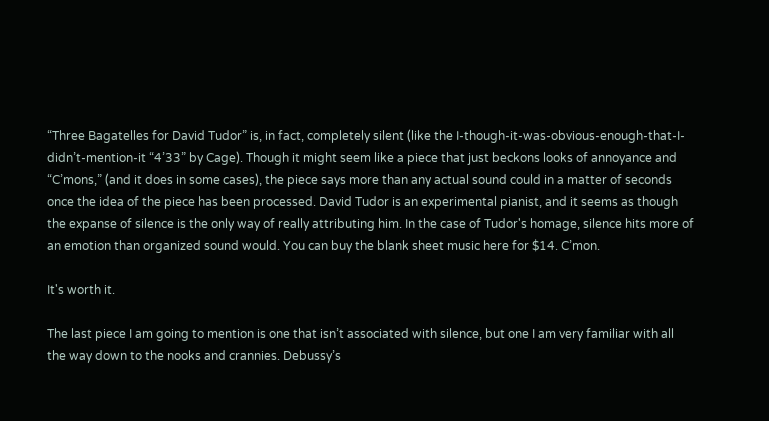“Three Bagatelles for David Tudor” is, in fact, completely silent (like the I-though-it-was-obvious-enough-that-I-didn’t-mention-it “4’33” by Cage). Though it might seem like a piece that just beckons looks of annoyance and “C’mons,” (and it does in some cases), the piece says more than any actual sound could in a matter of seconds once the idea of the piece has been processed. David Tudor is an experimental pianist, and it seems as though the expanse of silence is the only way of really attributing him. In the case of Tudor's homage, silence hits more of an emotion than organized sound would. You can buy the blank sheet music here for $14. C’mon.

It's worth it.

The last piece I am going to mention is one that isn’t associated with silence, but one I am very familiar with all the way down to the nooks and crannies. Debussy’s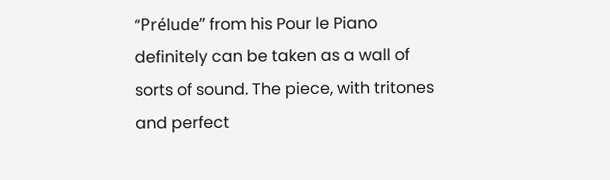“Prélude” from his Pour le Piano definitely can be taken as a wall of sorts of sound. The piece, with tritones and perfect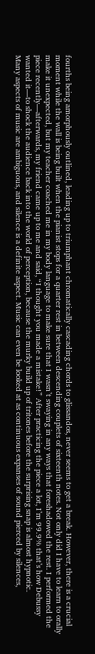fourths being amorphously outlined, leading up to triumphant chromatically cascading chords to glissandos, never seems to get a break. However, there is a crucial moment while the wall is being built when the pianist stops for a quarter rest in between descending couplets of sixteenth notes. Not only did I have to learn to orally make it unexpected, but my teacher coached me in my body language to make sure that I wasn’t swaying in any ways that foreshadowed the rest. I performed the piece recently—afterwards, my friend came up to me and said, “I thought you made a mistake!” After practicing the piece a lot, I’m 99.9% that’s how Debussy wanted it—to shock the audience back into the world of perception, because the murky build up of tritones before the surprising snap is almost hypnotic.
Many aspects of music are ambiguous, and silence is a definite aspect. Music can even be looked at as continuous expanses of sound pierced by silences,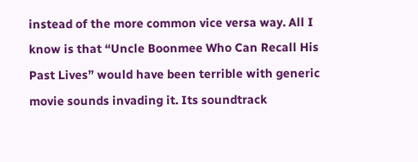instead of the more common vice versa way. All I know is that “Uncle Boonmee Who Can Recall His Past Lives” would have been terrible with generic movie sounds invading it. Its soundtrack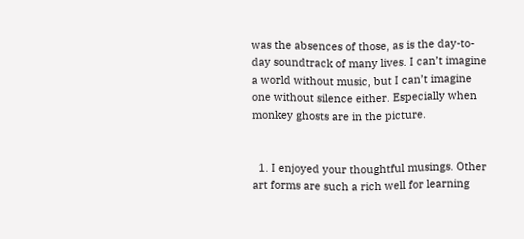was the absences of those, as is the day-to-day soundtrack of many lives. I can’t imagine a world without music, but I can’t imagine one without silence either. Especially when monkey ghosts are in the picture.


  1. I enjoyed your thoughtful musings. Other art forms are such a rich well for learning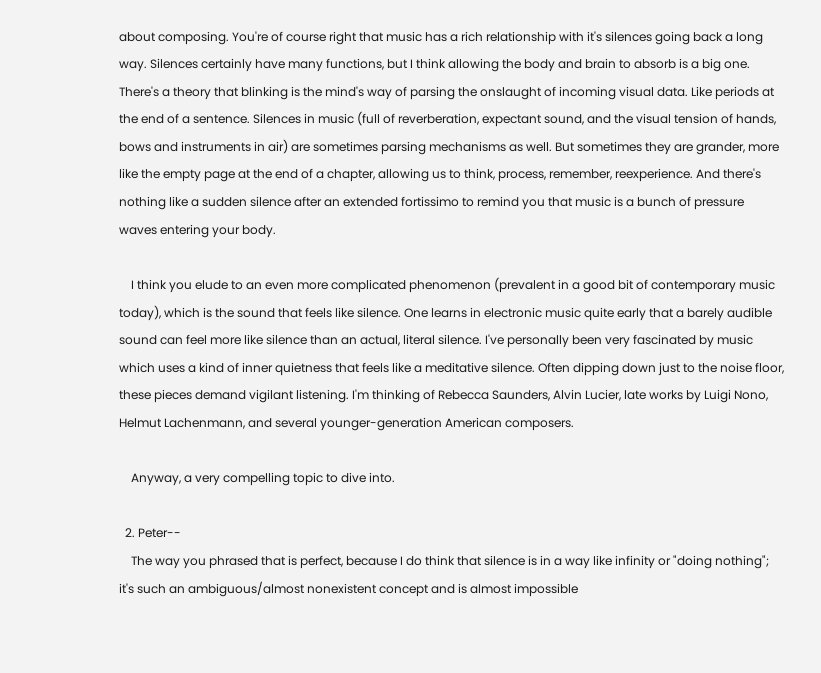about composing. You're of course right that music has a rich relationship with it's silences going back a long way. Silences certainly have many functions, but I think allowing the body and brain to absorb is a big one. There's a theory that blinking is the mind's way of parsing the onslaught of incoming visual data. Like periods at the end of a sentence. Silences in music (full of reverberation, expectant sound, and the visual tension of hands, bows and instruments in air) are sometimes parsing mechanisms as well. But sometimes they are grander, more like the empty page at the end of a chapter, allowing us to think, process, remember, reexperience. And there's nothing like a sudden silence after an extended fortissimo to remind you that music is a bunch of pressure waves entering your body.

    I think you elude to an even more complicated phenomenon (prevalent in a good bit of contemporary music today), which is the sound that feels like silence. One learns in electronic music quite early that a barely audible sound can feel more like silence than an actual, literal silence. I've personally been very fascinated by music which uses a kind of inner quietness that feels like a meditative silence. Often dipping down just to the noise floor, these pieces demand vigilant listening. I'm thinking of Rebecca Saunders, Alvin Lucier, late works by Luigi Nono, Helmut Lachenmann, and several younger-generation American composers.

    Anyway, a very compelling topic to dive into.

  2. Peter--
    The way you phrased that is perfect, because I do think that silence is in a way like infinity or "doing nothing"; it's such an ambiguous/almost nonexistent concept and is almost impossible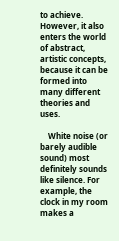to achieve. However, it also enters the world of abstract, artistic concepts, because it can be formed into many different theories and uses.

    White noise (or barely audible sound) most definitely sounds like silence. For example, the clock in my room makes a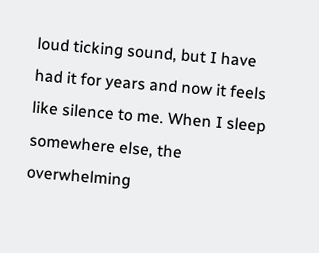loud ticking sound, but I have had it for years and now it feels like silence to me. When I sleep somewhere else, the overwhelming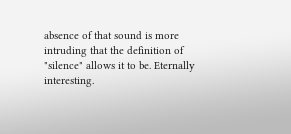absence of that sound is more intruding that the definition of "silence" allows it to be. Eternally interesting.